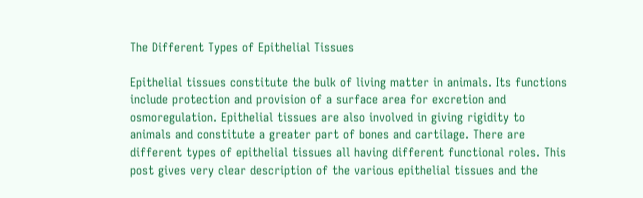The Different Types of Epithelial Tissues

Epithelial tissues constitute the bulk of living matter in animals. Its functions include protection and provision of a surface area for excretion and osmoregulation. Epithelial tissues are also involved in giving rigidity to animals and constitute a greater part of bones and cartilage. There are different types of epithelial tissues all having different functional roles. This post gives very clear description of the various epithelial tissues and the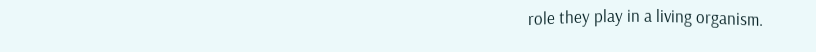role they play in a living organism.